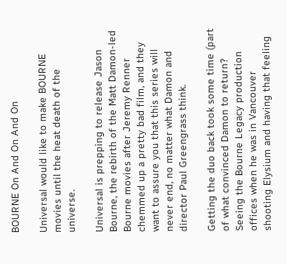BOURNE On And On And On

Universal would like to make BOURNE movies until the heat death of the universe.

Universal is prepping to release Jason Bourne, the rebirth of the Matt Damon-led Bourne movies after Jeremy Renner chemmed up a pretty bad film, and they want to assure you that this series will never end, no matter what Damon and director Paul Greengrass think.

Getting the duo back took some time (part of what convinced Damon to return? Seeing the Bourne Legacy production offices when he was in Vancouver shooting Elysium and having that feeling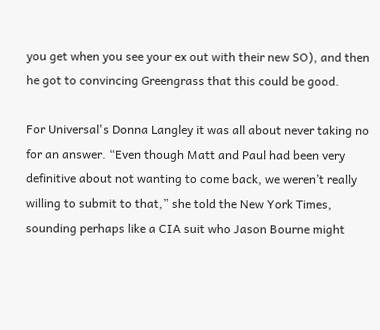you get when you see your ex out with their new SO), and then he got to convincing Greengrass that this could be good.

For Universal's Donna Langley it was all about never taking no for an answer. “Even though Matt and Paul had been very definitive about not wanting to come back, we weren’t really willing to submit to that,” she told the New York Times, sounding perhaps like a CIA suit who Jason Bourne might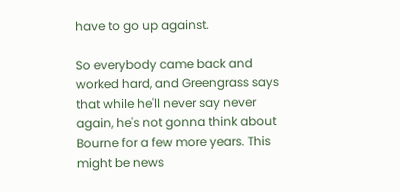have to go up against.

So everybody came back and worked hard, and Greengrass says that while he'll never say never again, he's not gonna think about Bourne for a few more years. This might be news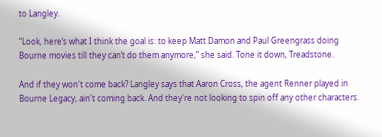to Langley.

“Look, here’s what I think the goal is: to keep Matt Damon and Paul Greengrass doing Bourne movies till they can’t do them anymore,” she said. Tone it down, Treadstone.

And if they won't come back? Langley says that Aaron Cross, the agent Renner played in Bourne Legacy, ain't coming back. And they're not looking to spin off any other characters.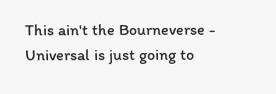This ain't the Bourneverse - Universal is just going to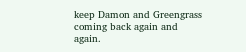keep Damon and Greengrass coming back again and again.